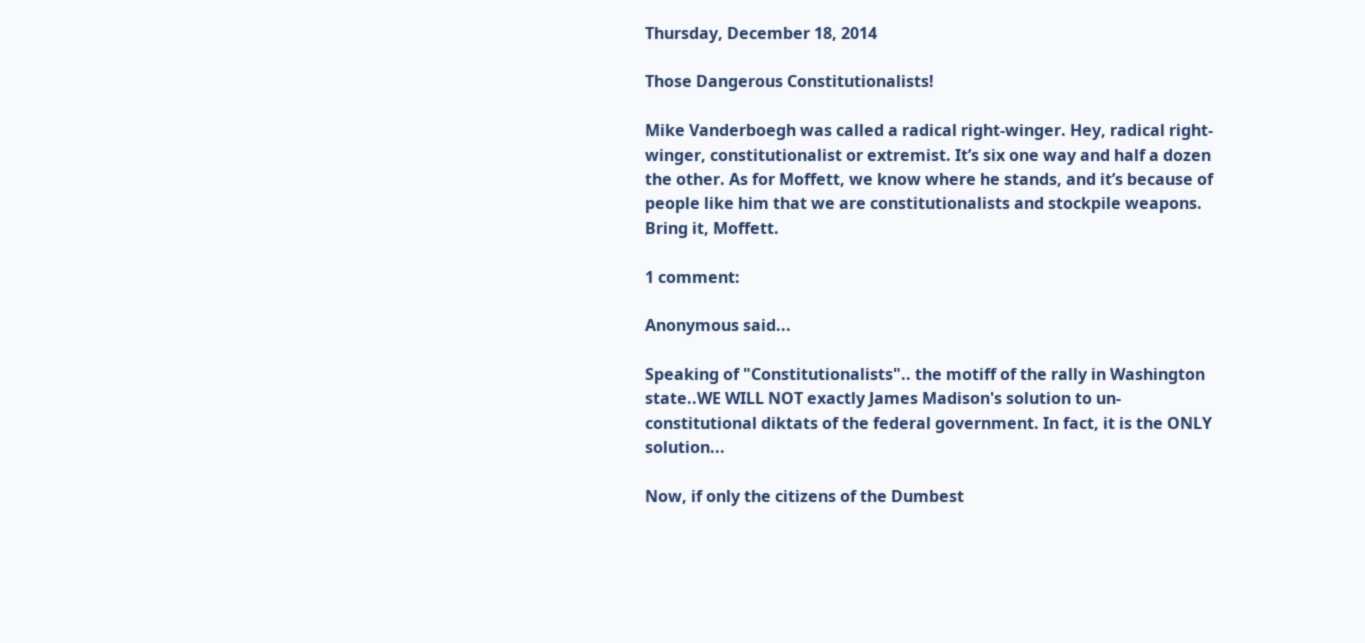Thursday, December 18, 2014

Those Dangerous Constitutionalists!

Mike Vanderboegh was called a radical right-winger. Hey, radical right-winger, constitutionalist or extremist. It’s six one way and half a dozen the other. As for Moffett, we know where he stands, and it’s because of people like him that we are constitutionalists and stockpile weapons. Bring it, Moffett.

1 comment:

Anonymous said...

Speaking of "Constitutionalists".. the motiff of the rally in Washington state..WE WILL NOT exactly James Madison's solution to un-constitutional diktats of the federal government. In fact, it is the ONLY solution...

Now, if only the citizens of the Dumbest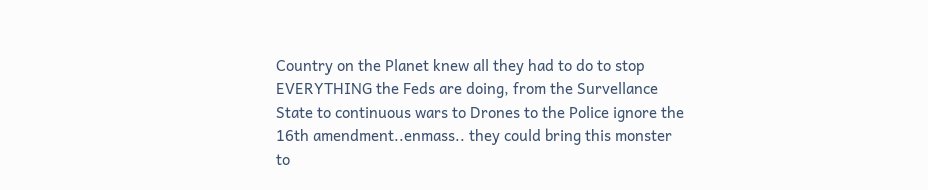Country on the Planet knew all they had to do to stop EVERYTHING the Feds are doing, from the Survellance State to continuous wars to Drones to the Police ignore the 16th amendment..enmass.. they could bring this monster to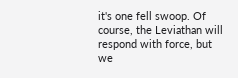it's one fell swoop. Of course, the Leviathan will respond with force, but we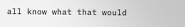all know what that would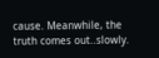cause. Meanwhile, the truth comes out..slowly.